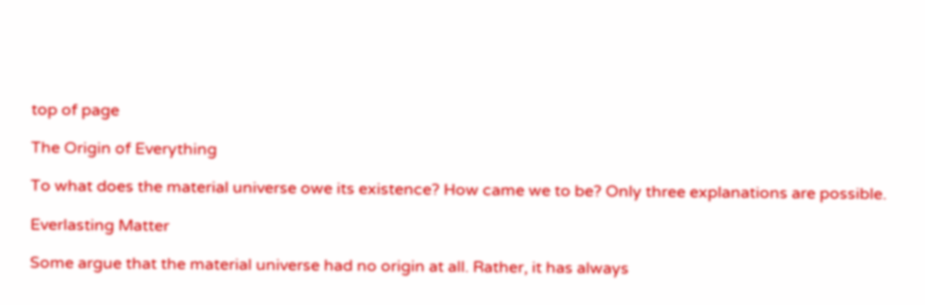top of page

The Origin of Everything

To what does the material universe owe its existence? How came we to be? Only three explanations are possible.

Everlasting Matter

Some argue that the material universe had no origin at all. Rather, it has always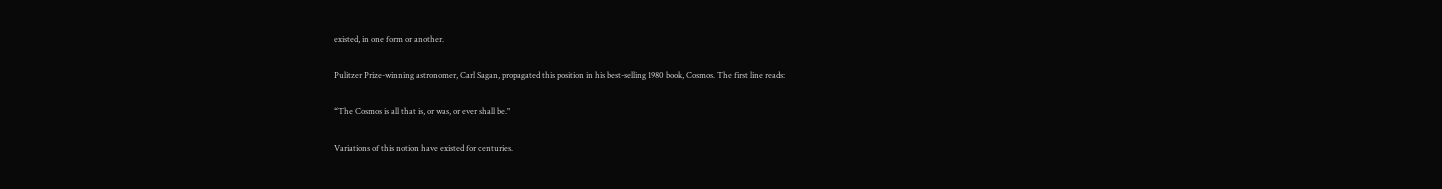existed, in one form or another.

Pulitzer Prize-winning astronomer, Carl Sagan, propagated this position in his best-selling 1980 book, Cosmos. The first line reads:

“The Cosmos is all that is, or was, or ever shall be."

Variations of this notion have existed for centuries.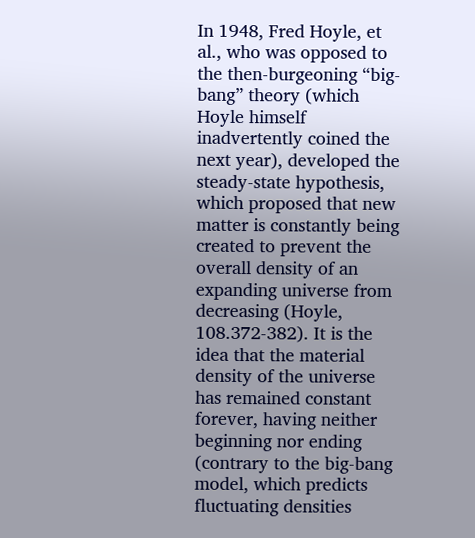In 1948, Fred Hoyle, et al., who was opposed to the then-burgeoning “big-bang” theory (which Hoyle himself inadvertently coined the next year), developed the steady-state hypothesis, which proposed that new matter is constantly being created to prevent the overall density of an expanding universe from decreasing (Hoyle, 108.372-382). It is the idea that the material density of the universe has remained constant forever, having neither beginning nor ending (contrary to the big-bang model, which predicts fluctuating densities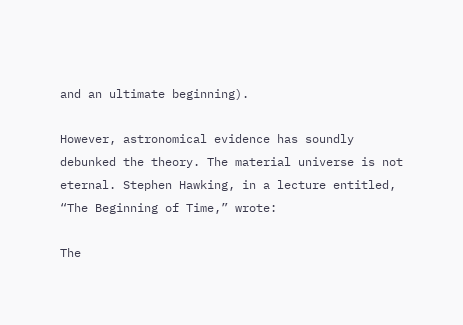and an ultimate beginning).

However, astronomical evidence has soundly debunked the theory. The material universe is not eternal. Stephen Hawking, in a lecture entitled, “The Beginning of Time,” wrote:

The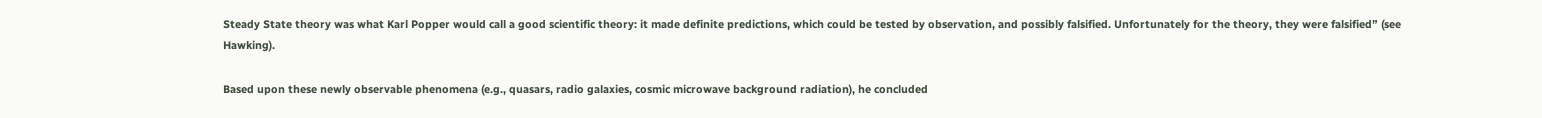Steady State theory was what Karl Popper would call a good scientific theory: it made definite predictions, which could be tested by observation, and possibly falsified. Unfortunately for the theory, they were falsified” (see Hawking).

Based upon these newly observable phenomena (e.g., quasars, radio galaxies, cosmic microwave background radiation), he concluded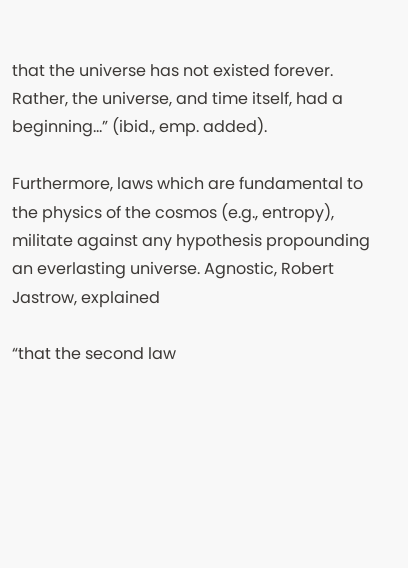that the universe has not existed forever. Rather, the universe, and time itself, had a beginning…” (ibid., emp. added).

Furthermore, laws which are fundamental to the physics of the cosmos (e.g., entropy), militate against any hypothesis propounding an everlasting universe. Agnostic, Robert Jastrow, explained

“that the second law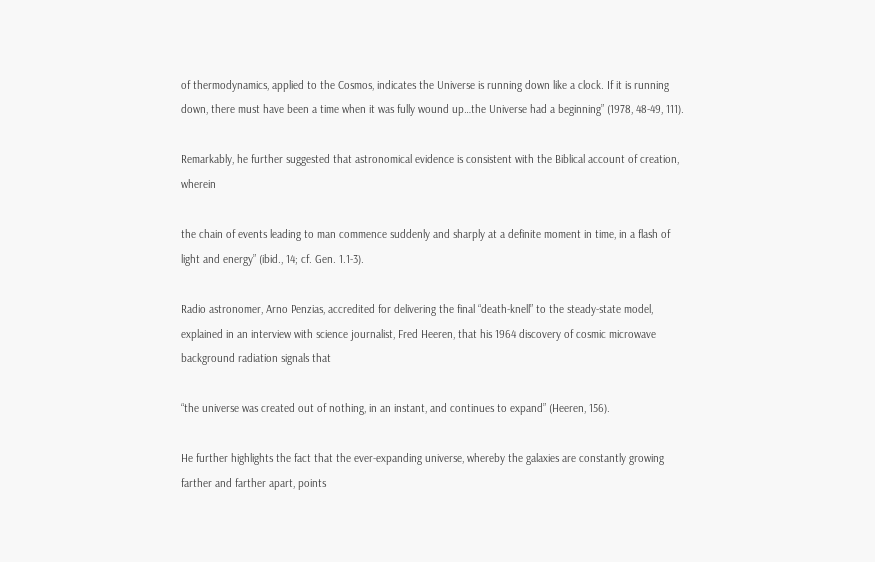of thermodynamics, applied to the Cosmos, indicates the Universe is running down like a clock. If it is running down, there must have been a time when it was fully wound up…the Universe had a beginning” (1978, 48-49, 111).

Remarkably, he further suggested that astronomical evidence is consistent with the Biblical account of creation, wherein

the chain of events leading to man commence suddenly and sharply at a definite moment in time, in a flash of light and energy” (ibid., 14; cf. Gen. 1.1-3).

Radio astronomer, Arno Penzias, accredited for delivering the final “death-knell” to the steady-state model, explained in an interview with science journalist, Fred Heeren, that his 1964 discovery of cosmic microwave background radiation signals that

“the universe was created out of nothing, in an instant, and continues to expand” (Heeren, 156).

He further highlights the fact that the ever-expanding universe, whereby the galaxies are constantly growing farther and farther apart, points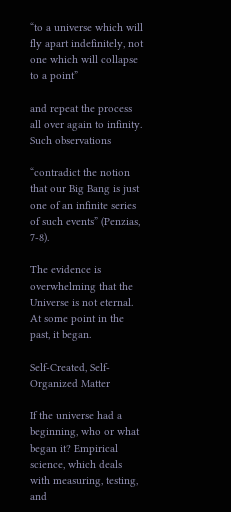“to a universe which will fly apart indefinitely, not one which will collapse to a point”

and repeat the process all over again to infinity. Such observations

“contradict the notion that our Big Bang is just one of an infinite series of such events” (Penzias, 7-8).

The evidence is overwhelming that the Universe is not eternal. At some point in the past, it began.

Self-Created, Self-Organized Matter

If the universe had a beginning, who or what began it? Empirical science, which deals with measuring, testing, and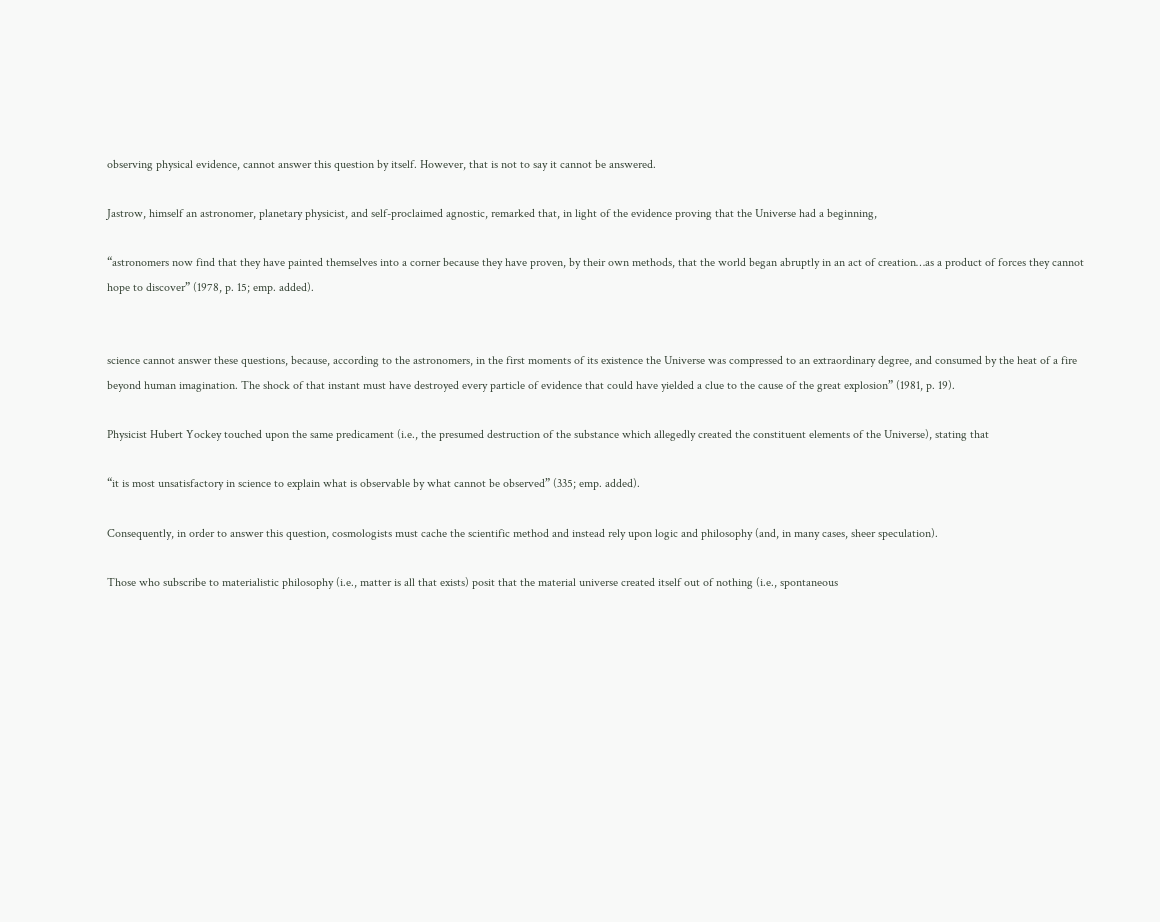observing physical evidence, cannot answer this question by itself. However, that is not to say it cannot be answered.

Jastrow, himself an astronomer, planetary physicist, and self-proclaimed agnostic, remarked that, in light of the evidence proving that the Universe had a beginning,

“astronomers now find that they have painted themselves into a corner because they have proven, by their own methods, that the world began abruptly in an act of creation…as a product of forces they cannot hope to discover” (1978, p. 15; emp. added).


science cannot answer these questions, because, according to the astronomers, in the first moments of its existence the Universe was compressed to an extraordinary degree, and consumed by the heat of a fire beyond human imagination. The shock of that instant must have destroyed every particle of evidence that could have yielded a clue to the cause of the great explosion” (1981, p. 19).

Physicist Hubert Yockey touched upon the same predicament (i.e., the presumed destruction of the substance which allegedly created the constituent elements of the Universe), stating that

“it is most unsatisfactory in science to explain what is observable by what cannot be observed” (335; emp. added).

Consequently, in order to answer this question, cosmologists must cache the scientific method and instead rely upon logic and philosophy (and, in many cases, sheer speculation).

Those who subscribe to materialistic philosophy (i.e., matter is all that exists) posit that the material universe created itself out of nothing (i.e., spontaneous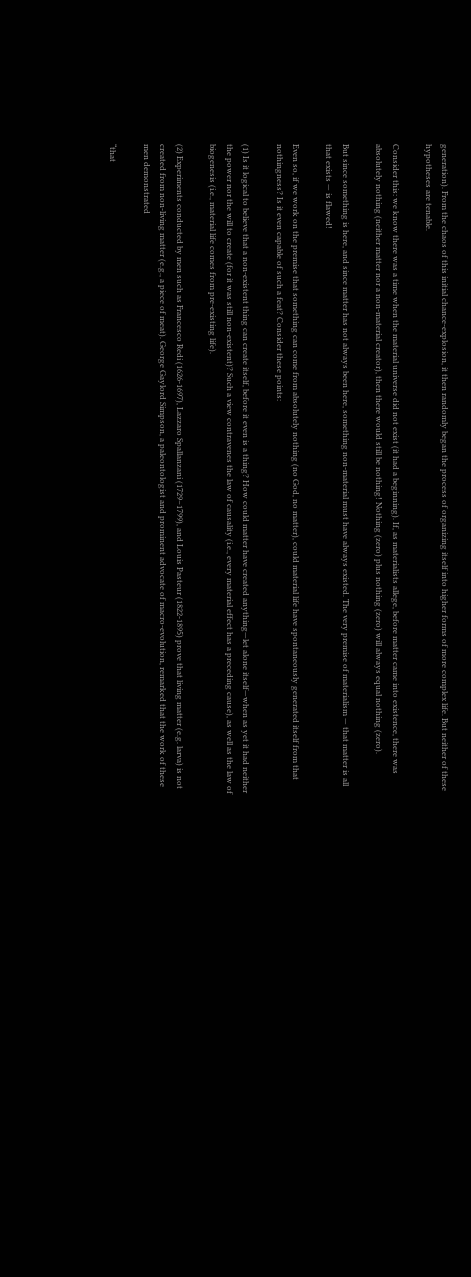generation). From the chaos of this initial chance-explosion, it then randomly began the process of organizing itself into higher forms of more complex life. But neither of these hypotheses are tenable.

Consider this: we know there was a time when the material universe did not exist (it had a beginning). If, as materialists allege, before matter came into existence, there was absolutely nothing (neither matter nor a non-material creator), then there would still be nothing! Nothing (zero) plus nothing (zero) will always equal nothing (zero).

But since something is here, and since matter has not always been here, something non-material must have always existed. The very premise of materialism — that matter is all that exists — is flawed!

Even so, if we work on the premise that something can come from absolutely nothing (no God, no matter), could material life have spontaneously generated itself from that nothingness? Is it even capable of such a feat? Consider these points:

(1) Is it logical to believe that a non-existent thing can create itself, before it even is a thing? How could matter have created anything—let alone itself—when as yet it had neither the power nor the will to create (for it was still non-existent)? Such a view contravenes the law of causality (i.e., every material effect has a preceding cause), as well as the law of biogenesis (i.e., material life comes from pre-existing life).

(2) Experiments conducted by men such as Francesco Redi (1626-1697), Lazzaro Spallanzani (1729–1799), and Louis Pasteur (1822-1895) prove that living matter (e.g. larva) is not created from non-living matter (e.g., a piece of meat). George Gaylord Simpson, a paleontologist and prominent advocate of macro-evolution, remarked that the work of these men demonstrated

“that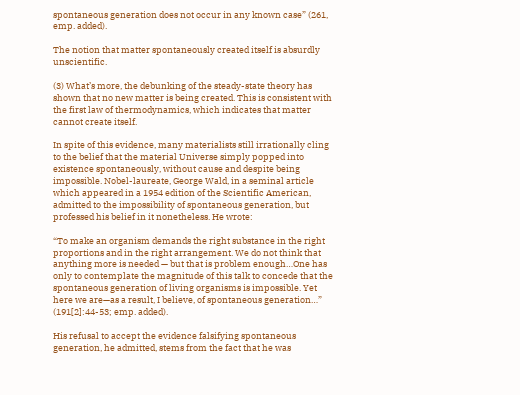spontaneous generation does not occur in any known case” (261, emp. added).

The notion that matter spontaneously created itself is absurdly unscientific.

(3) What’s more, the debunking of the steady-state theory has shown that no new matter is being created. This is consistent with the first law of thermodynamics, which indicates that matter cannot create itself.

In spite of this evidence, many materialists still irrationally cling to the belief that the material Universe simply popped into existence spontaneously, without cause and despite being impossible. Nobel-laureate, George Wald, in a seminal article which appeared in a 1954 edition of the Scientific American, admitted to the impossibility of spontaneous generation, but professed his belief in it nonetheless. He wrote:

“To make an organism demands the right substance in the right proportions and in the right arrangement. We do not think that anything more is needed — but that is problem enough…One has only to contemplate the magnitude of this talk to concede that the spontaneous generation of living organisms is impossible. Yet here we are—as a result, I believe, of spontaneous generation…” (191[2]:44-53; emp. added).

His refusal to accept the evidence falsifying spontaneous generation, he admitted, stems from the fact that he was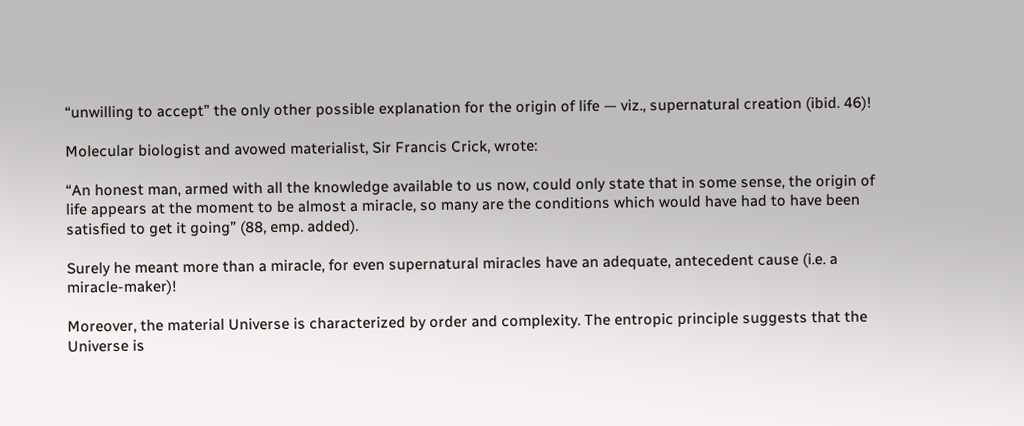“unwilling to accept” the only other possible explanation for the origin of life — viz., supernatural creation (ibid. 46)!

Molecular biologist and avowed materialist, Sir Francis Crick, wrote:

“An honest man, armed with all the knowledge available to us now, could only state that in some sense, the origin of life appears at the moment to be almost a miracle, so many are the conditions which would have had to have been satisfied to get it going” (88, emp. added).

Surely he meant more than a miracle, for even supernatural miracles have an adequate, antecedent cause (i.e. a miracle-maker)!

Moreover, the material Universe is characterized by order and complexity. The entropic principle suggests that the Universe is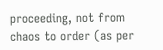proceeding, not from chaos to order (as per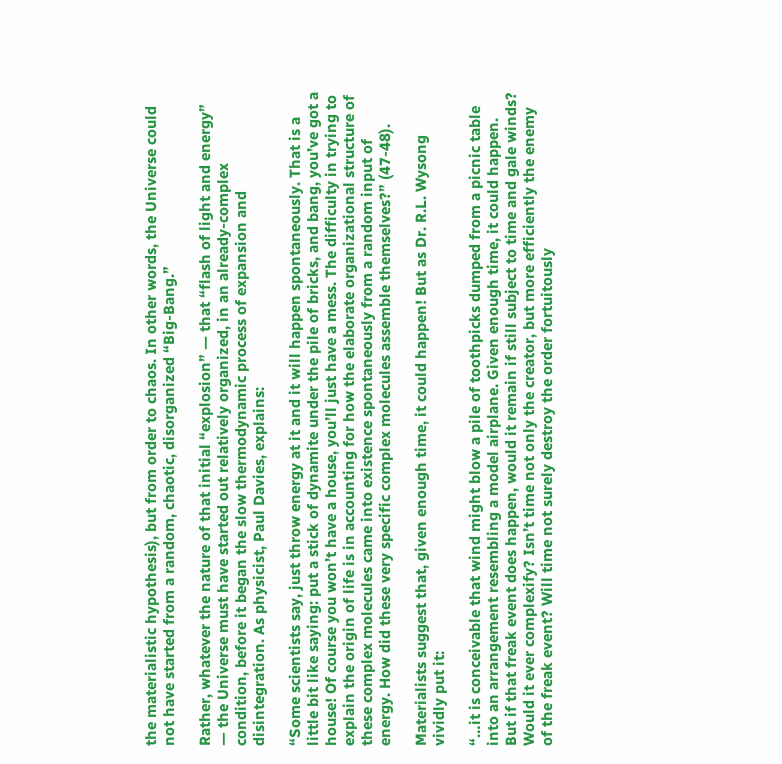the materialistic hypothesis), but from order to chaos. In other words, the Universe could not have started from a random, chaotic, disorganized “Big-Bang.”

Rather, whatever the nature of that initial “explosion” — that “flash of light and energy” — the Universe must have started out relatively organized, in an already-complex condition, before it began the slow thermodynamic process of expansion and disintegration. As physicist, Paul Davies, explains:

“Some scientists say, just throw energy at it and it will happen spontaneously. That is a little bit like saying: put a stick of dynamite under the pile of bricks, and bang, you’ve got a house! Of course you won’t have a house, you’ll just have a mess. The difficulty in trying to explain the origin of life is in accounting for how the elaborate organizational structure of these complex molecules came into existence spontaneously from a random input of energy. How did these very specific complex molecules assemble themselves?” (47-48).

Materialists suggest that, given enough time, it could happen! But as Dr. R.L. Wysong vividly put it:

“…it is conceivable that wind might blow a pile of toothpicks dumped from a picnic table into an arrangement resembling a model airplane. Given enough time, it could happen. But if that freak event does happen, would it remain if still subject to time and gale winds? Would it ever complexify? Isn’t time not only the creator, but more efficiently the enemy of the freak event? Will time not surely destroy the order fortuitously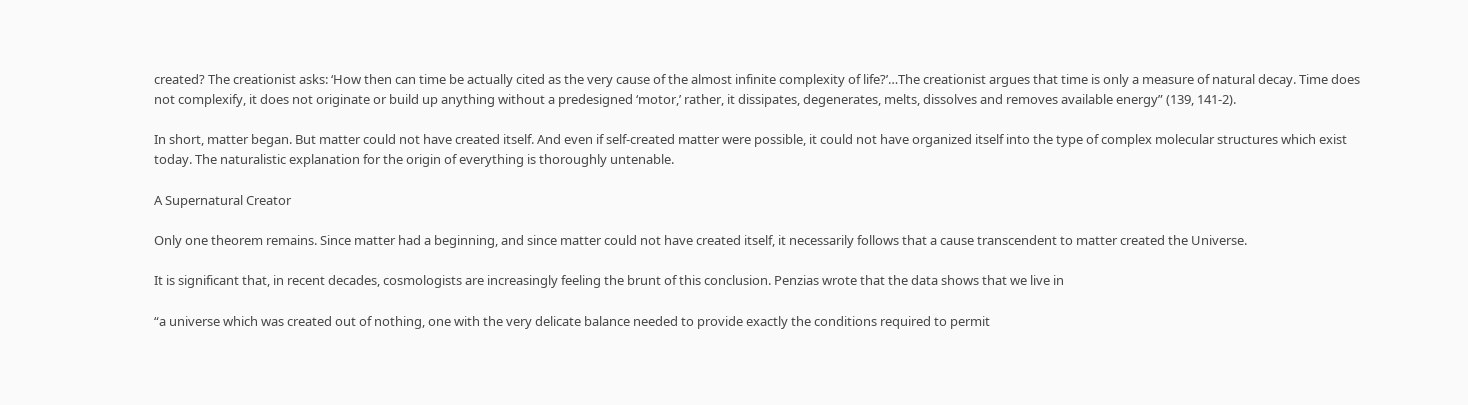created? The creationist asks: ‘How then can time be actually cited as the very cause of the almost infinite complexity of life?’…The creationist argues that time is only a measure of natural decay. Time does not complexify, it does not originate or build up anything without a predesigned ‘motor,’ rather, it dissipates, degenerates, melts, dissolves and removes available energy” (139, 141-2).

In short, matter began. But matter could not have created itself. And even if self-created matter were possible, it could not have organized itself into the type of complex molecular structures which exist today. The naturalistic explanation for the origin of everything is thoroughly untenable.

A Supernatural Creator

Only one theorem remains. Since matter had a beginning, and since matter could not have created itself, it necessarily follows that a cause transcendent to matter created the Universe.

It is significant that, in recent decades, cosmologists are increasingly feeling the brunt of this conclusion. Penzias wrote that the data shows that we live in

“a universe which was created out of nothing, one with the very delicate balance needed to provide exactly the conditions required to permit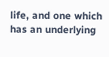life, and one which has an underlying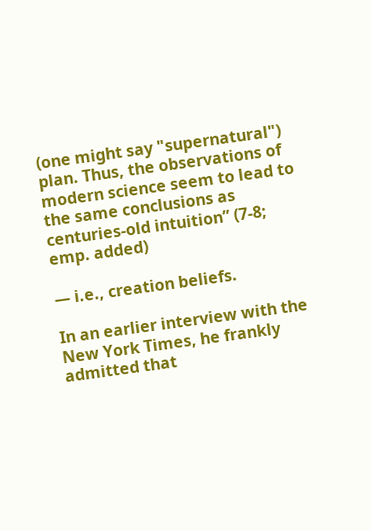(one might say "supernatural") plan. Thus, the observations of modern science seem to lead to the same conclusions as centuries-old intuition” (7-8; emp. added)

— i.e., creation beliefs.

In an earlier interview with the New York Times, he frankly admitted that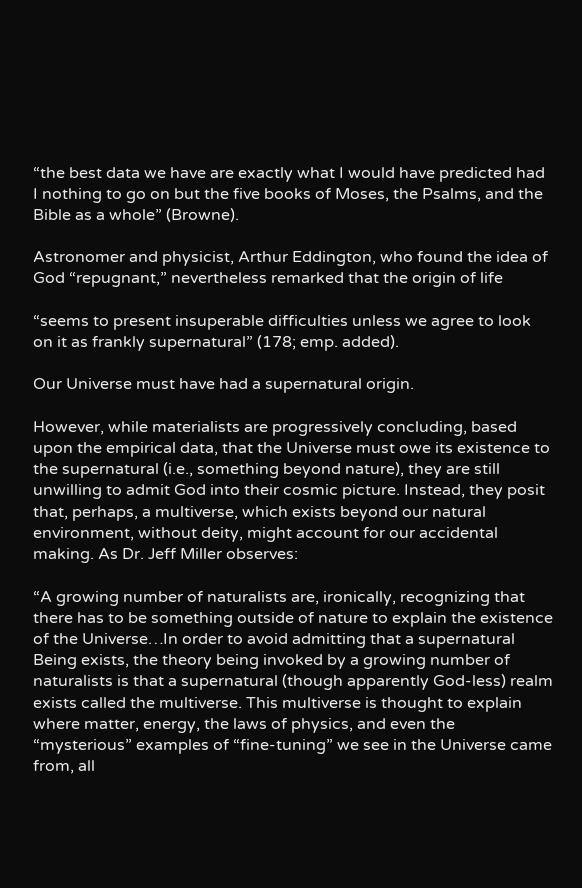“the best data we have are exactly what I would have predicted had I nothing to go on but the five books of Moses, the Psalms, and the Bible as a whole” (Browne).

Astronomer and physicist, Arthur Eddington, who found the idea of God “repugnant,” nevertheless remarked that the origin of life

“seems to present insuperable difficulties unless we agree to look on it as frankly supernatural” (178; emp. added).

Our Universe must have had a supernatural origin.

However, while materialists are progressively concluding, based upon the empirical data, that the Universe must owe its existence to the supernatural (i.e., something beyond nature), they are still unwilling to admit God into their cosmic picture. Instead, they posit that, perhaps, a multiverse, which exists beyond our natural environment, without deity, might account for our accidental making. As Dr. Jeff Miller observes:

“A growing number of naturalists are, ironically, recognizing that there has to be something outside of nature to explain the existence of the Universe…In order to avoid admitting that a supernatural Being exists, the theory being invoked by a growing number of naturalists is that a supernatural (though apparently God-less) realm exists called the multiverse. This multiverse is thought to explain where matter, energy, the laws of physics, and even the “mysterious” examples of “fine-tuning” we see in the Universe came from, all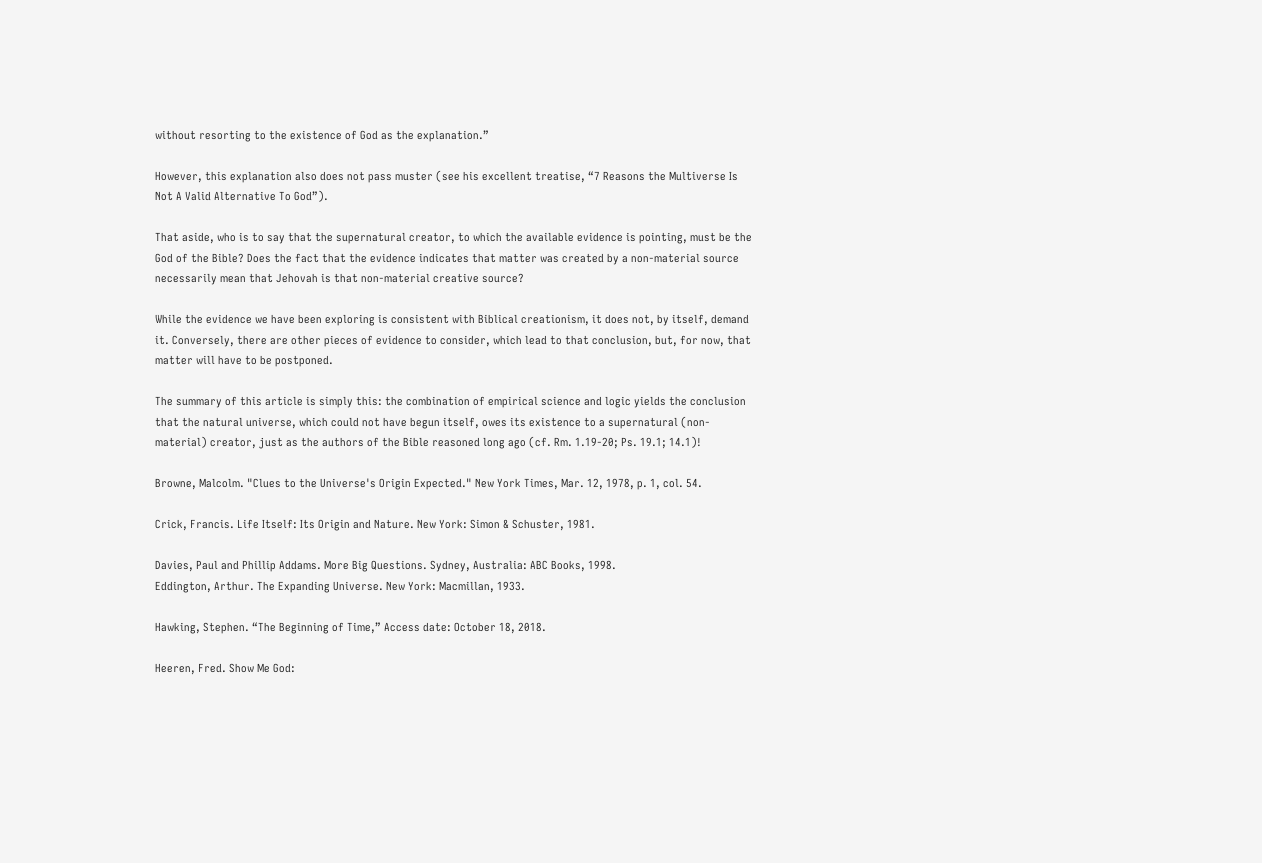without resorting to the existence of God as the explanation.”

However, this explanation also does not pass muster (see his excellent treatise, “7 Reasons the Multiverse Is Not A Valid Alternative To God”).

That aside, who is to say that the supernatural creator, to which the available evidence is pointing, must be the God of the Bible? Does the fact that the evidence indicates that matter was created by a non-material source necessarily mean that Jehovah is that non-material creative source?

While the evidence we have been exploring is consistent with Biblical creationism, it does not, by itself, demand it. Conversely, there are other pieces of evidence to consider, which lead to that conclusion, but, for now, that matter will have to be postponed.

The summary of this article is simply this: the combination of empirical science and logic yields the conclusion that the natural universe, which could not have begun itself, owes its existence to a supernatural (non-material) creator, just as the authors of the Bible reasoned long ago (cf. Rm. 1.19-20; Ps. 19.1; 14.1)!

Browne, Malcolm. "Clues to the Universe's Origin Expected." New York Times, Mar. 12, 1978, p. 1, col. 54.

Crick, Francis. Life Itself: Its Origin and Nature. New York: Simon & Schuster, 1981.

Davies, Paul and Phillip Addams. More Big Questions. Sydney, Australia: ABC Books, 1998.
Eddington, Arthur. The Expanding Universe. New York: Macmillan, 1933.

Hawking, Stephen. “The Beginning of Time,” Access date: October 18, 2018.

Heeren, Fred. Show Me God: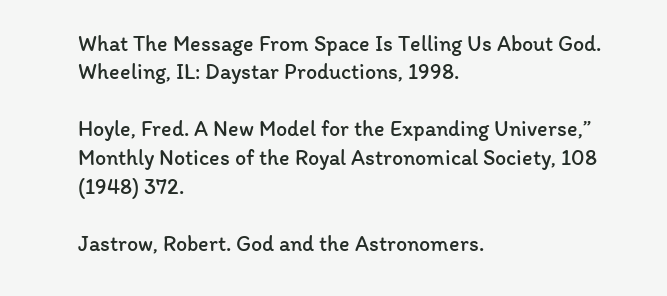What The Message From Space Is Telling Us About God. Wheeling, IL: Daystar Productions, 1998.

Hoyle, Fred. A New Model for the Expanding Universe,” Monthly Notices of the Royal Astronomical Society, 108 (1948) 372.

Jastrow, Robert. God and the Astronomers.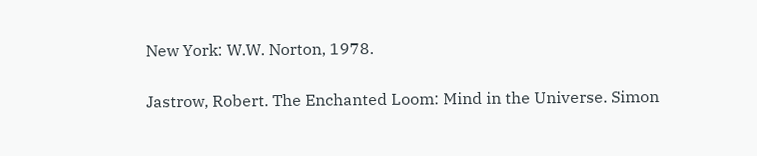New York: W.W. Norton, 1978.

Jastrow, Robert. The Enchanted Loom: Mind in the Universe. Simon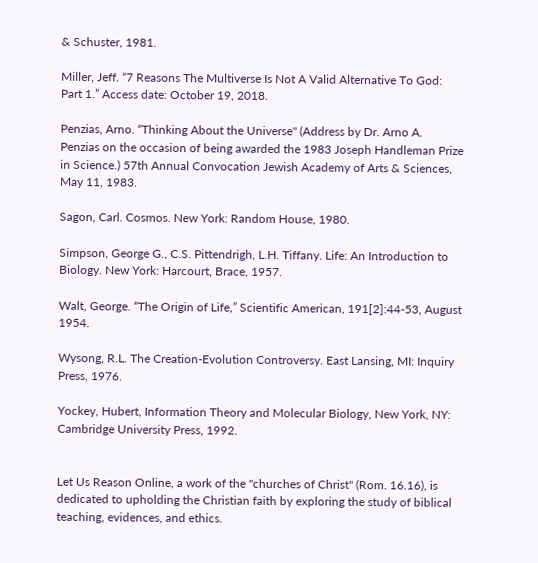& Schuster, 1981.

Miller, Jeff. “7 Reasons The Multiverse Is Not A Valid Alternative To God: Part 1.” Access date: October 19, 2018.

Penzias, Arno. “Thinking About the Universe" (Address by Dr. Arno A. Penzias on the occasion of being awarded the 1983 Joseph Handleman Prize in Science.) 57th Annual Convocation Jewish Academy of Arts & Sciences, May 11, 1983.

Sagon, Carl. Cosmos. New York: Random House, 1980.

Simpson, George G., C.S. Pittendrigh, L.H. Tiffany. Life: An Introduction to Biology. New York: Harcourt, Brace, 1957.

Walt, George. “The Origin of Life,” Scientific American, 191[2]:44-53, August 1954.

Wysong, R.L. The Creation-Evolution Controversy. East Lansing, MI: Inquiry Press, 1976.

Yockey, Hubert, Information Theory and Molecular Biology, New York, NY: Cambridge University Press, 1992.


Let Us Reason Online, a work of the "churches of Christ" (Rom. 16.16), is dedicated to upholding the Christian faith by exploring the study of biblical teaching, evidences, and ethics.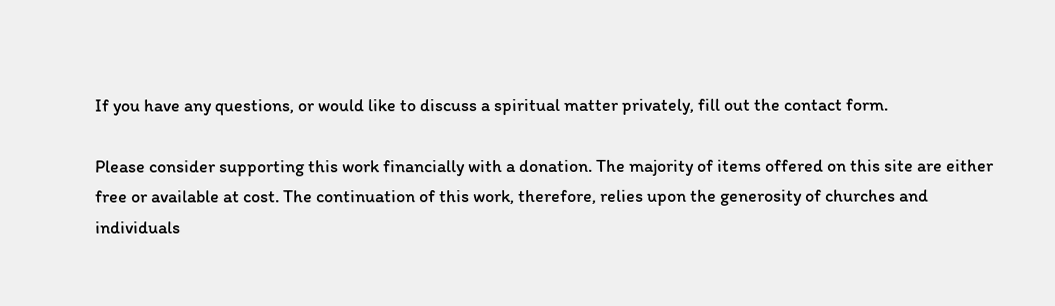If you have any questions, or would like to discuss a spiritual matter privately, fill out the contact form.

Please consider supporting this work financially with a donation. The majority of items offered on this site are either free or available at cost. The continuation of this work, therefore, relies upon the generosity of churches and individuals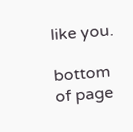like you.

bottom of page